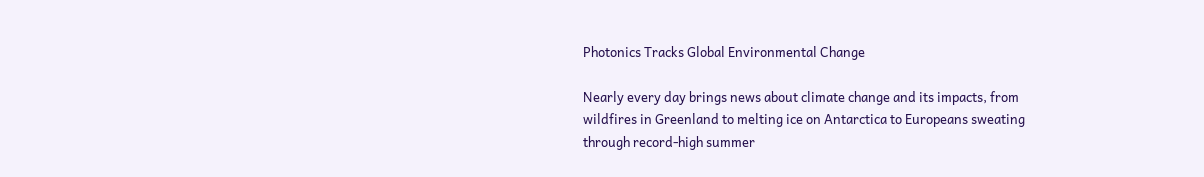Photonics Tracks Global Environmental Change

Nearly every day brings news about climate change and its impacts, from wildfires in Greenland to melting ice on Antarctica to Europeans sweating through record-high summer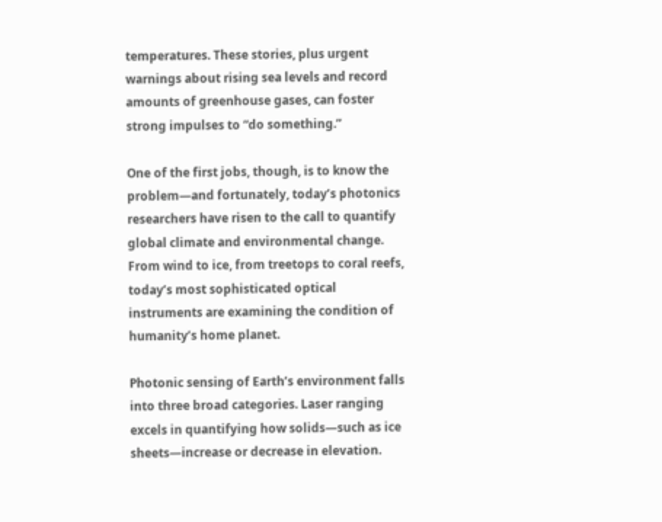temperatures. These stories, plus urgent warnings about rising sea levels and record amounts of greenhouse gases, can foster strong impulses to “do something.”

One of the first jobs, though, is to know the problem—and fortunately, today’s photonics researchers have risen to the call to quantify global climate and environmental change. From wind to ice, from treetops to coral reefs, today’s most sophisticated optical instruments are examining the condition of humanity’s home planet.

Photonic sensing of Earth’s environment falls into three broad categories. Laser ranging excels in quantifying how solids—such as ice sheets—increase or decrease in elevation.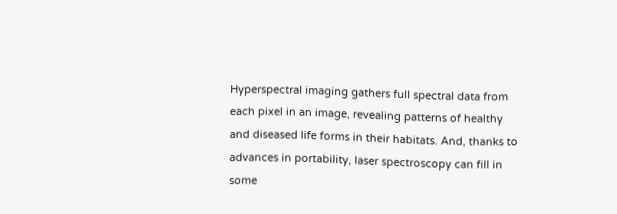Hyperspectral imaging gathers full spectral data from each pixel in an image, revealing patterns of healthy and diseased life forms in their habitats. And, thanks to advances in portability, laser spectroscopy can fill in some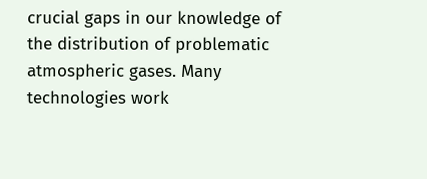crucial gaps in our knowledge of the distribution of problematic atmospheric gases. Many technologies work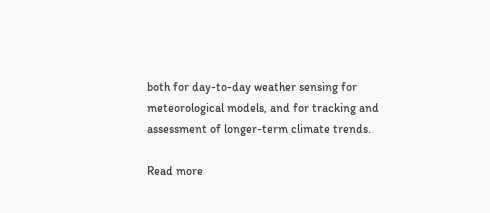both for day-to-day weather sensing for meteorological models, and for tracking and assessment of longer-term climate trends.

Read more